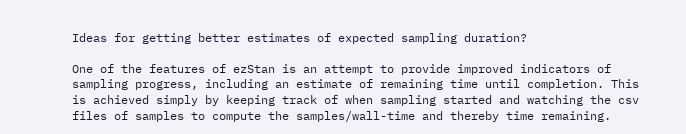Ideas for getting better estimates of expected sampling duration?

One of the features of ezStan is an attempt to provide improved indicators of sampling progress, including an estimate of remaining time until completion. This is achieved simply by keeping track of when sampling started and watching the csv files of samples to compute the samples/wall-time and thereby time remaining.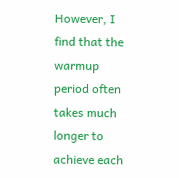However, I find that the warmup period often takes much longer to achieve each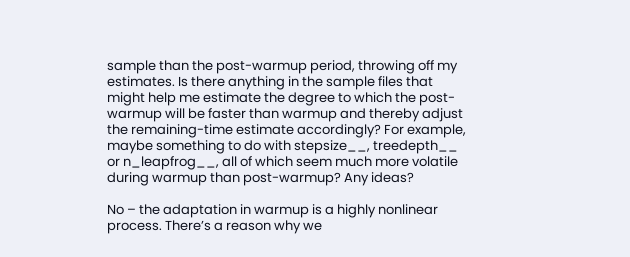sample than the post-warmup period, throwing off my estimates. Is there anything in the sample files that might help me estimate the degree to which the post-warmup will be faster than warmup and thereby adjust the remaining-time estimate accordingly? For example, maybe something to do with stepsize__, treedepth__ or n_leapfrog__, all of which seem much more volatile during warmup than post-warmup? Any ideas?

No – the adaptation in warmup is a highly nonlinear process. There’s a reason why we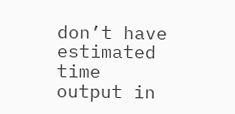don’t have estimated time output in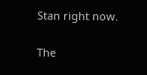Stan right now.

The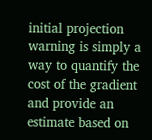initial projection warning is simply a way to quantify the cost of the gradient and provide an estimate based on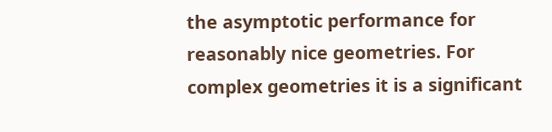the asymptotic performance for reasonably nice geometries. For complex geometries it is a significant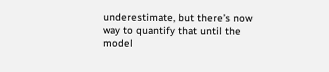underestimate, but there’s now way to quantify that until the model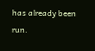has already been run.